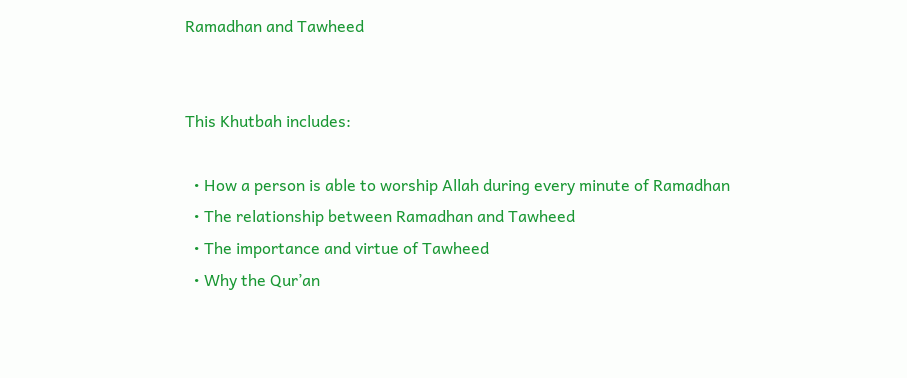Ramadhan and Tawheed


This Khutbah includes:

  • How a person is able to worship Allah during every minute of Ramadhan
  • The relationship between Ramadhan and Tawheed
  • The importance and virtue of Tawheed
  • Why the Qur’an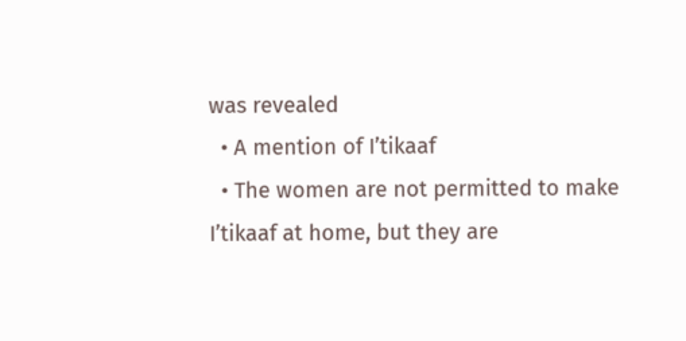was revealed
  • A mention of I’tikaaf
  • The women are not permitted to make I’tikaaf at home, but they are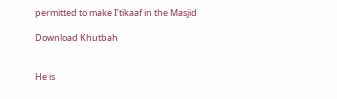permitted to make I’tikaaf in the Masjid

Download Khutbah


He is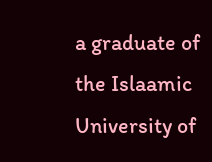a graduate of the Islaamic University of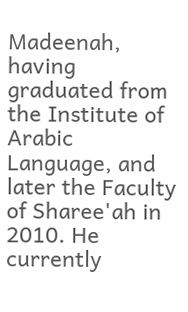Madeenah, having graduated from the Institute of Arabic Language, and later the Faculty of Sharee'ah in 2010. He currently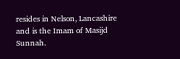resides in Nelson, Lancashire and is the Imam of Masijd Sunnah.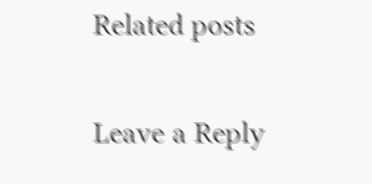Related posts

Leave a Reply